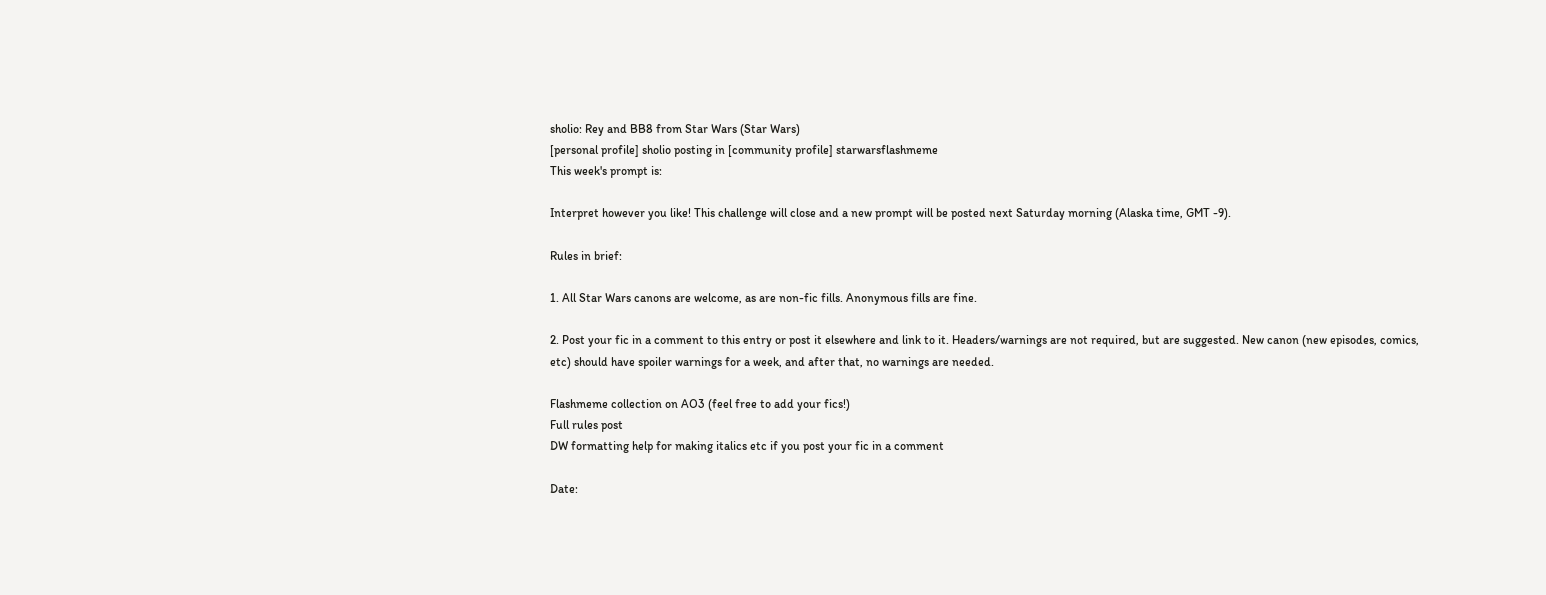sholio: Rey and BB8 from Star Wars (Star Wars)
[personal profile] sholio posting in [community profile] starwarsflashmeme
This week's prompt is:

Interpret however you like! This challenge will close and a new prompt will be posted next Saturday morning (Alaska time, GMT -9).

Rules in brief:

1. All Star Wars canons are welcome, as are non-fic fills. Anonymous fills are fine.

2. Post your fic in a comment to this entry or post it elsewhere and link to it. Headers/warnings are not required, but are suggested. New canon (new episodes, comics, etc) should have spoiler warnings for a week, and after that, no warnings are needed.

Flashmeme collection on AO3 (feel free to add your fics!)
Full rules post
DW formatting help for making italics etc if you post your fic in a comment

Date: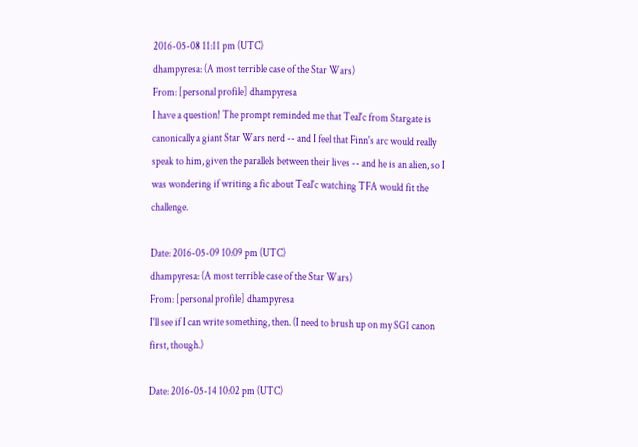2016-05-08 11:11 pm (UTC)
dhampyresa: (A most terrible case of the Star Wars)
From: [personal profile] dhampyresa
I have a question! The prompt reminded me that Teal'c from Stargate is canonically a giant Star Wars nerd -- and I feel that Finn's arc would really speak to him, given the parallels between their lives -- and he is an alien, so I was wondering if writing a fic about Teal'c watching TFA would fit the challenge.

Date: 2016-05-09 10:09 pm (UTC)
dhampyresa: (A most terrible case of the Star Wars)
From: [personal profile] dhampyresa
I'll see if I can write something, then. (I need to brush up on my SG1 canon first, though.)

Date: 2016-05-14 10:02 pm (UTC)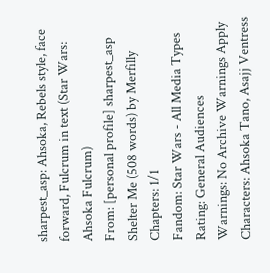sharpest_asp: Ahsoka, Rebels style, face forward, Fulcrum in text (Star Wars: Ahsoka Fulcrum)
From: [personal profile] sharpest_asp
Shelter Me (508 words) by Merfilly
Chapters: 1/1
Fandom: Star Wars - All Media Types
Rating: General Audiences
Warnings: No Archive Warnings Apply
Characters: Ahsoka Tano, Asajj Ventress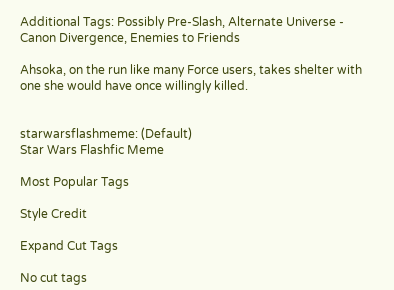Additional Tags: Possibly Pre-Slash, Alternate Universe - Canon Divergence, Enemies to Friends

Ahsoka, on the run like many Force users, takes shelter with one she would have once willingly killed.


starwarsflashmeme: (Default)
Star Wars Flashfic Meme

Most Popular Tags

Style Credit

Expand Cut Tags

No cut tags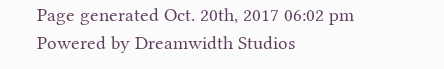Page generated Oct. 20th, 2017 06:02 pm
Powered by Dreamwidth Studios